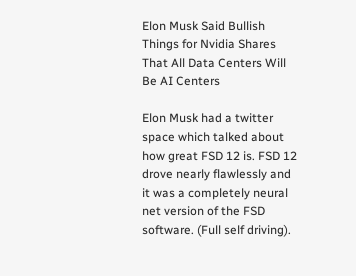Elon Musk Said Bullish Things for Nvidia Shares That All Data Centers Will Be AI Centers

Elon Musk had a twitter space which talked about how great FSD 12 is. FSD 12 drove nearly flawlessly and it was a completely neural net version of the FSD software. (Full self driving).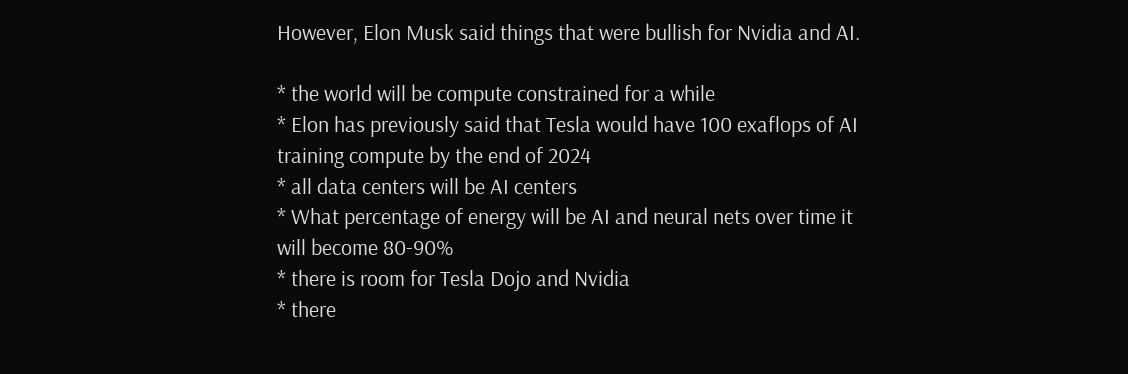However, Elon Musk said things that were bullish for Nvidia and AI.

* the world will be compute constrained for a while
* Elon has previously said that Tesla would have 100 exaflops of AI training compute by the end of 2024
* all data centers will be AI centers
* What percentage of energy will be AI and neural nets over time it will become 80-90%
* there is room for Tesla Dojo and Nvidia
* there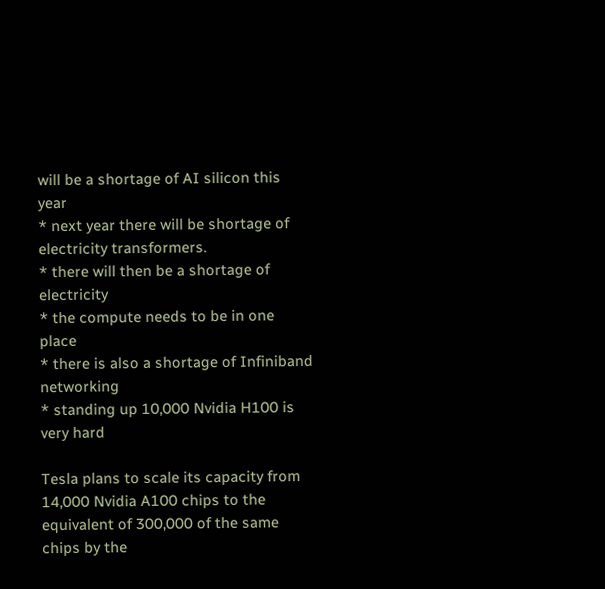will be a shortage of AI silicon this year
* next year there will be shortage of electricity transformers.
* there will then be a shortage of electricity
* the compute needs to be in one place
* there is also a shortage of Infiniband networking
* standing up 10,000 Nvidia H100 is very hard

Tesla plans to scale its capacity from 14,000 Nvidia A100 chips to the equivalent of 300,000 of the same chips by the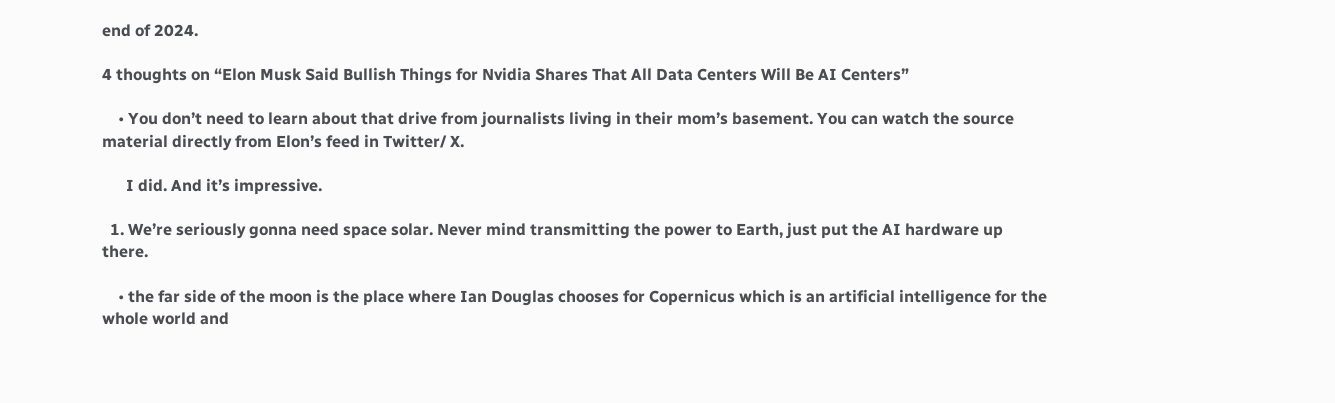end of 2024.

4 thoughts on “Elon Musk Said Bullish Things for Nvidia Shares That All Data Centers Will Be AI Centers”

    • You don’t need to learn about that drive from journalists living in their mom’s basement. You can watch the source material directly from Elon’s feed in Twitter/ X.

      I did. And it’s impressive.

  1. We’re seriously gonna need space solar. Never mind transmitting the power to Earth, just put the AI hardware up there.

    • the far side of the moon is the place where Ian Douglas chooses for Copernicus which is an artificial intelligence for the whole world and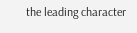the leading character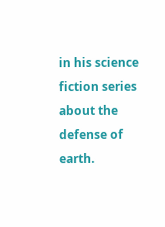in his science fiction series about the defense of earth.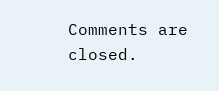Comments are closed.